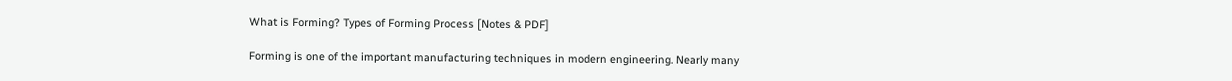What is Forming? Types of Forming Process [Notes & PDF]

Forming is one of the important manufacturing techniques in modern engineering. Nearly many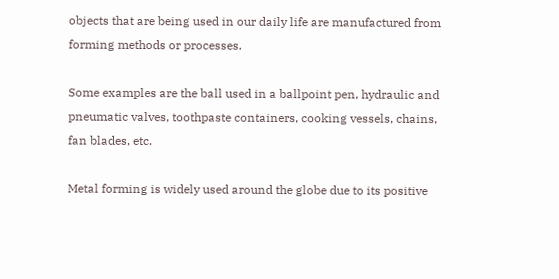objects that are being used in our daily life are manufactured from forming methods or processes.

Some examples are the ball used in a ballpoint pen, hydraulic and pneumatic valves, toothpaste containers, cooking vessels, chains, fan blades, etc.

Metal forming is widely used around the globe due to its positive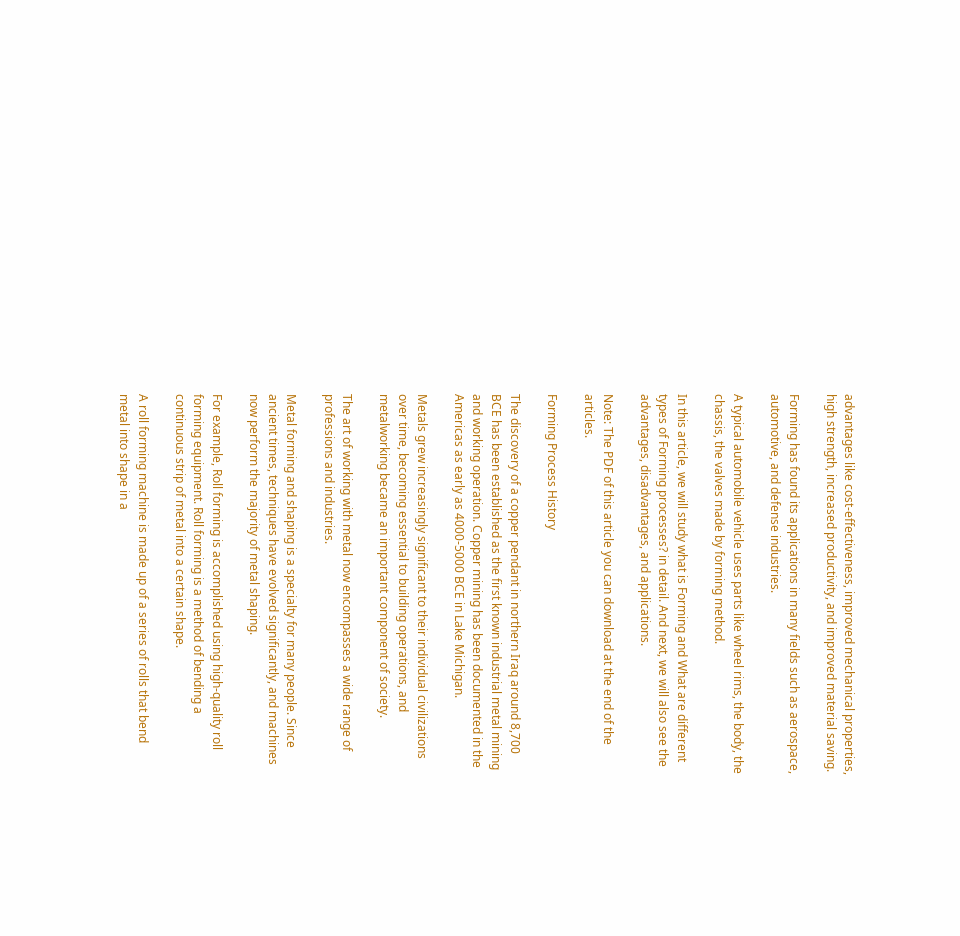advantages like cost-effectiveness, improved mechanical properties, high strength, increased productivity, and improved material saving.

Forming has found its applications in many fields such as aerospace, automotive, and defense industries.

A typical automobile vehicle uses parts like wheel rims, the body, the chassis, the valves made by forming method.

In this article, we will study what is Forming and What are different types of Forming processes? in detail. And next, we will also see the advantages, disadvantages, and applications.

Note: The PDF of this article you can download at the end of the articles.

Forming Process History

The discovery of a copper pendant in northern Iraq around 8,700 BCE has been established as the first known industrial metal mining and working operation. Copper mining has been documented in the Americas as early as 4000-5000 BCE in Lake Michigan.

Metals grew increasingly significant to their individual civilizations over time, becoming essential to building operations, and metalworking became an important component of society.

The art of working with metal now encompasses a wide range of professions and industries.

Metal forming and shaping is a specialty for many people. Since ancient times, techniques have evolved significantly, and machines now perform the majority of metal shaping.

For example, Roll forming is accomplished using high-quality roll forming equipment. Roll forming is a method of bending a continuous strip of metal into a certain shape.

A roll forming machine is made up of a series of rolls that bend metal into shape in a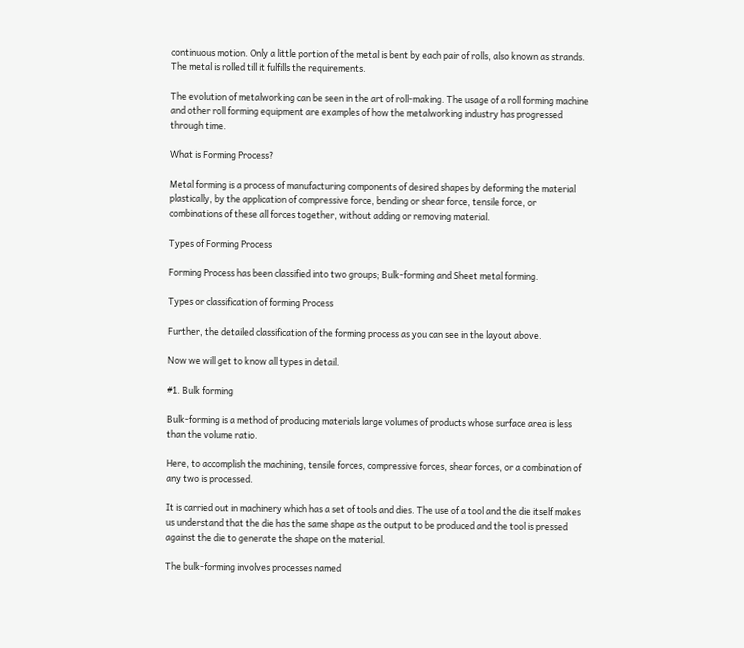continuous motion. Only a little portion of the metal is bent by each pair of rolls, also known as strands. The metal is rolled till it fulfills the requirements.

The evolution of metalworking can be seen in the art of roll-making. The usage of a roll forming machine and other roll forming equipment are examples of how the metalworking industry has progressed through time.

What is Forming Process?

Metal forming is a process of manufacturing components of desired shapes by deforming the material plastically, by the application of compressive force, bending or shear force, tensile force, or combinations of these all forces together, without adding or removing material.

Types of Forming Process

Forming Process has been classified into two groups; Bulk-forming and Sheet metal forming.

Types or classification of forming Process

Further, the detailed classification of the forming process as you can see in the layout above.

Now we will get to know all types in detail.

#1. Bulk forming

Bulk-forming is a method of producing materials large volumes of products whose surface area is less than the volume ratio.

Here, to accomplish the machining, tensile forces, compressive forces, shear forces, or a combination of any two is processed.

It is carried out in machinery which has a set of tools and dies. The use of a tool and the die itself makes us understand that the die has the same shape as the output to be produced and the tool is pressed against the die to generate the shape on the material.

The bulk-forming involves processes named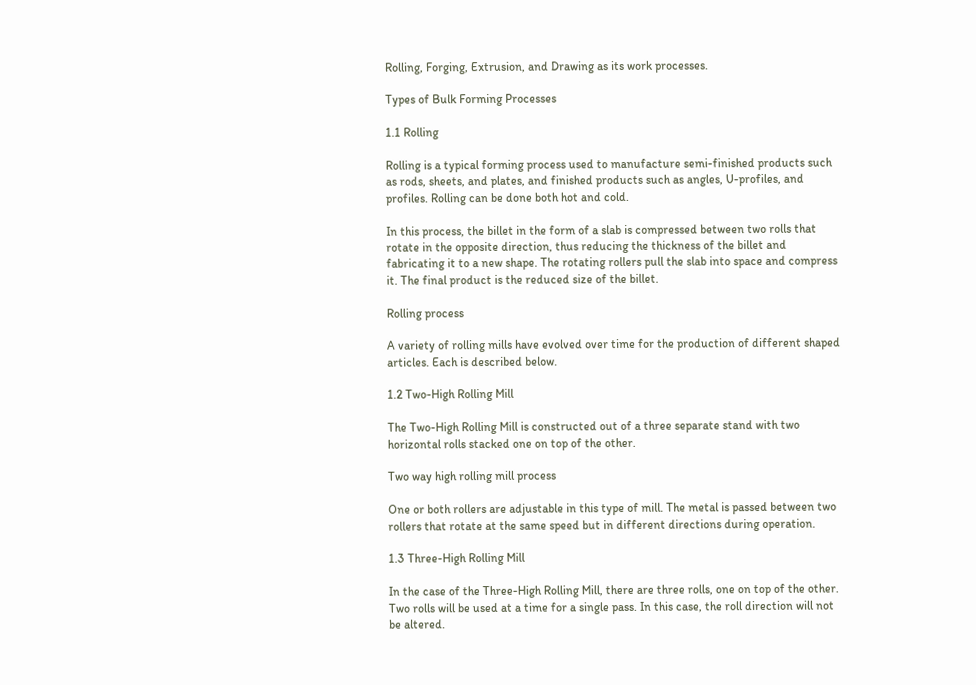Rolling, Forging, Extrusion, and Drawing as its work processes.

Types of Bulk Forming Processes

1.1 Rolling

Rolling is a typical forming process used to manufacture semi-finished products such as rods, sheets, and plates, and finished products such as angles, U-profiles, and profiles. Rolling can be done both hot and cold.

In this process, the billet in the form of a slab is compressed between two rolls that rotate in the opposite direction, thus reducing the thickness of the billet and fabricating it to a new shape. The rotating rollers pull the slab into space and compress it. The final product is the reduced size of the billet.

Rolling process

A variety of rolling mills have evolved over time for the production of different shaped articles. Each is described below.

1.2 Two-High Rolling Mill

The Two-High Rolling Mill is constructed out of a three separate stand with two horizontal rolls stacked one on top of the other.

Two way high rolling mill process

One or both rollers are adjustable in this type of mill. The metal is passed between two rollers that rotate at the same speed but in different directions during operation.

1.3 Three-High Rolling Mill

In the case of the Three-High Rolling Mill, there are three rolls, one on top of the other. Two rolls will be used at a time for a single pass. In this case, the roll direction will not be altered.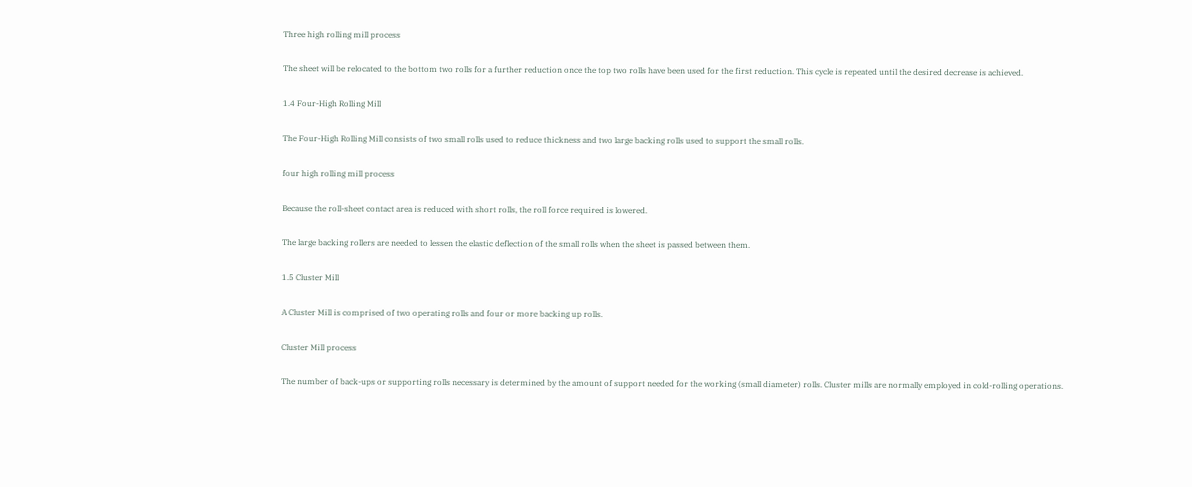Three high rolling mill process

The sheet will be relocated to the bottom two rolls for a further reduction once the top two rolls have been used for the first reduction. This cycle is repeated until the desired decrease is achieved.

1.4 Four-High Rolling Mill

The Four-High Rolling Mill consists of two small rolls used to reduce thickness and two large backing rolls used to support the small rolls.

four high rolling mill process

Because the roll-sheet contact area is reduced with short rolls, the roll force required is lowered.

The large backing rollers are needed to lessen the elastic deflection of the small rolls when the sheet is passed between them.

1.5 Cluster Mill

A Cluster Mill is comprised of two operating rolls and four or more backing up rolls.

Cluster Mill process

The number of back-ups or supporting rolls necessary is determined by the amount of support needed for the working (small diameter) rolls. Cluster mills are normally employed in cold-rolling operations.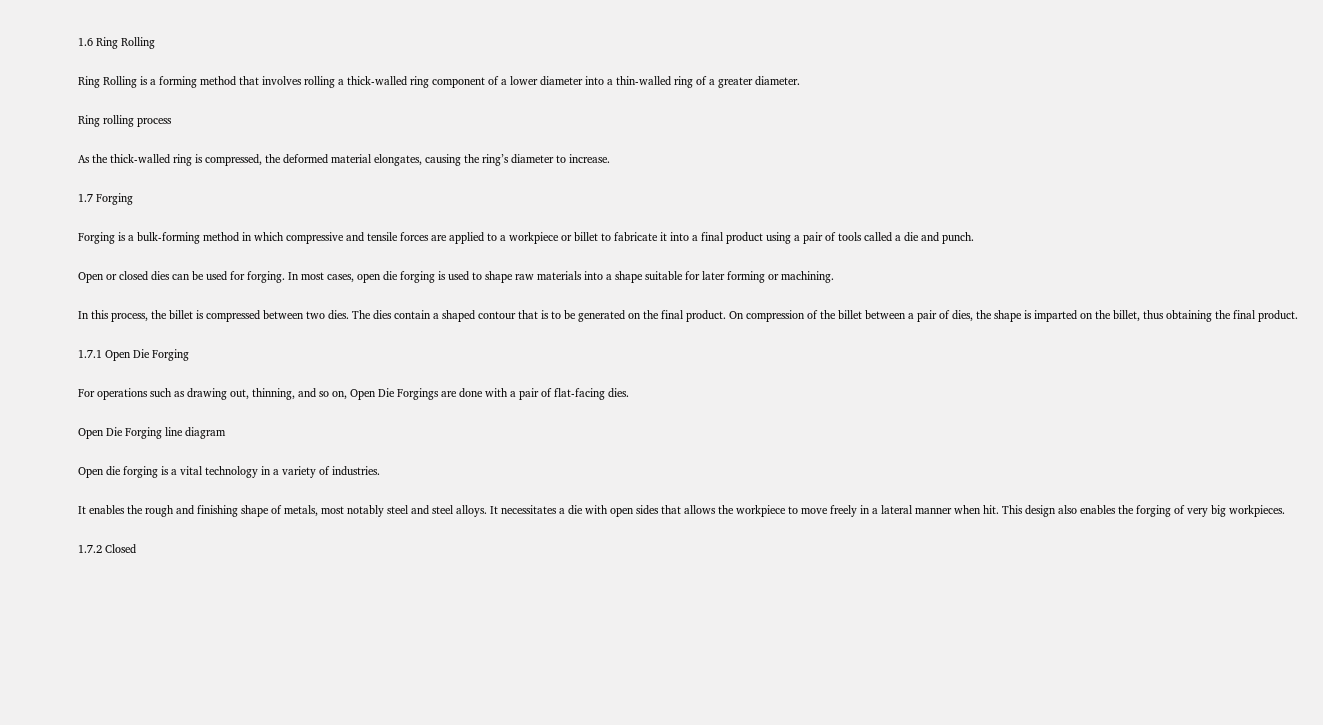1.6 Ring Rolling

Ring Rolling is a forming method that involves rolling a thick-walled ring component of a lower diameter into a thin-walled ring of a greater diameter.

Ring rolling process

As the thick-walled ring is compressed, the deformed material elongates, causing the ring’s diameter to increase.

1.7 Forging

Forging is a bulk-forming method in which compressive and tensile forces are applied to a workpiece or billet to fabricate it into a final product using a pair of tools called a die and punch.

Open or closed dies can be used for forging. In most cases, open die forging is used to shape raw materials into a shape suitable for later forming or machining.

In this process, the billet is compressed between two dies. The dies contain a shaped contour that is to be generated on the final product. On compression of the billet between a pair of dies, the shape is imparted on the billet, thus obtaining the final product.

1.7.1 Open Die Forging

For operations such as drawing out, thinning, and so on, Open Die Forgings are done with a pair of flat-facing dies.

Open Die Forging line diagram

Open die forging is a vital technology in a variety of industries.

It enables the rough and finishing shape of metals, most notably steel and steel alloys. It necessitates a die with open sides that allows the workpiece to move freely in a lateral manner when hit. This design also enables the forging of very big workpieces.

1.7.2 Closed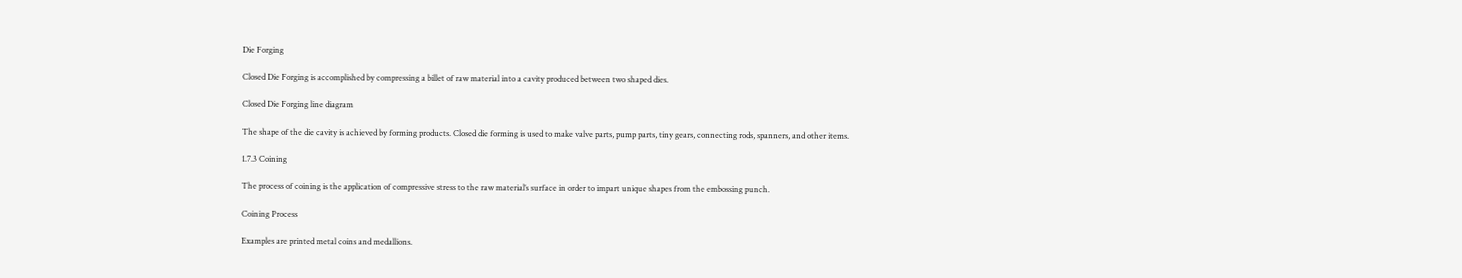Die Forging

Closed Die Forging is accomplished by compressing a billet of raw material into a cavity produced between two shaped dies.

Closed Die Forging line diagram

The shape of the die cavity is achieved by forming products. Closed die forming is used to make valve parts, pump parts, tiny gears, connecting rods, spanners, and other items.

1.7.3 Coining

The process of coining is the application of compressive stress to the raw material’s surface in order to impart unique shapes from the embossing punch.

Coining Process

Examples are printed metal coins and medallions.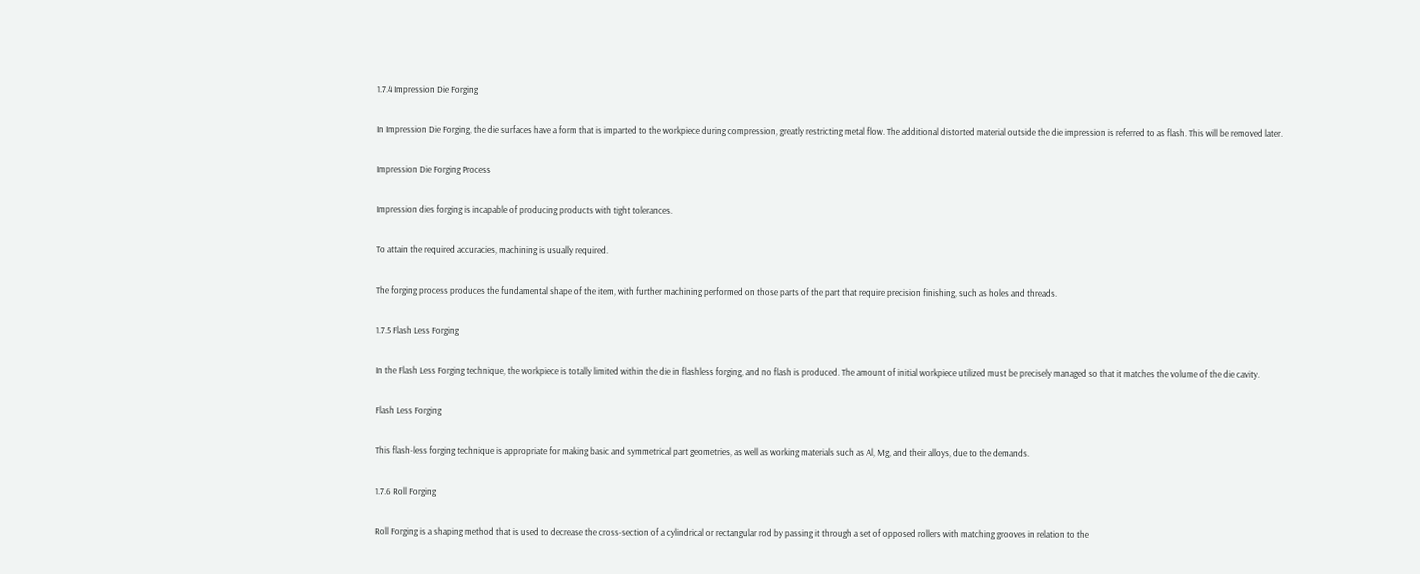1.7.4 Impression Die Forging

In Impression Die Forging, the die surfaces have a form that is imparted to the workpiece during compression, greatly restricting metal flow. The additional distorted material outside the die impression is referred to as flash. This will be removed later.

Impression Die Forging Process

Impression dies forging is incapable of producing products with tight tolerances.

To attain the required accuracies, machining is usually required.

The forging process produces the fundamental shape of the item, with further machining performed on those parts of the part that require precision finishing, such as holes and threads.

1.7.5 Flash Less Forging

In the Flash Less Forging technique, the workpiece is totally limited within the die in flashless forging, and no flash is produced. The amount of initial workpiece utilized must be precisely managed so that it matches the volume of the die cavity.

Flash Less Forging

This flash-less forging technique is appropriate for making basic and symmetrical part geometries, as well as working materials such as Al, Mg, and their alloys, due to the demands.

1.7.6 Roll Forging

Roll Forging is a shaping method that is used to decrease the cross-section of a cylindrical or rectangular rod by passing it through a set of opposed rollers with matching grooves in relation to the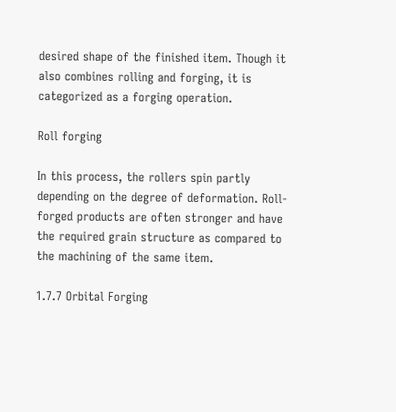desired shape of the finished item. Though it also combines rolling and forging, it is categorized as a forging operation.

Roll forging

In this process, the rollers spin partly depending on the degree of deformation. Roll-forged products are often stronger and have the required grain structure as compared to the machining of the same item.

1.7.7 Orbital Forging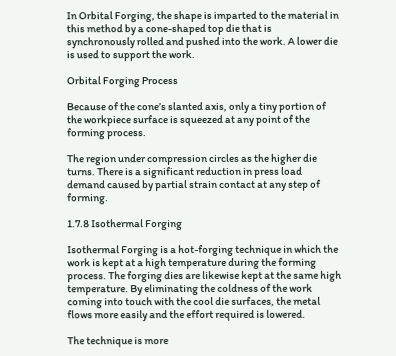In Orbital Forging, the shape is imparted to the material in this method by a cone-shaped top die that is synchronously rolled and pushed into the work. A lower die is used to support the work.

Orbital Forging Process

Because of the cone’s slanted axis, only a tiny portion of the workpiece surface is squeezed at any point of the forming process.

The region under compression circles as the higher die turns. There is a significant reduction in press load demand caused by partial strain contact at any step of forming.

1.7.8 Isothermal Forging

Isothermal Forging is a hot-forging technique in which the work is kept at a high temperature during the forming process. The forging dies are likewise kept at the same high temperature. By eliminating the coldness of the work coming into touch with the cool die surfaces, the metal flows more easily and the effort required is lowered.

The technique is more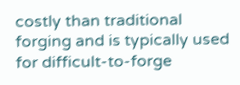costly than traditional forging and is typically used for difficult-to-forge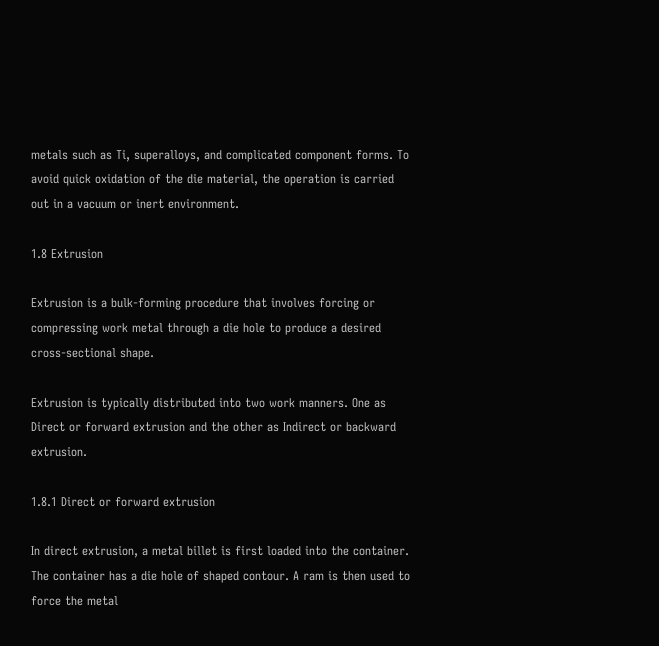metals such as Ti, superalloys, and complicated component forms. To avoid quick oxidation of the die material, the operation is carried out in a vacuum or inert environment.

1.8 Extrusion

Extrusion is a bulk-forming procedure that involves forcing or compressing work metal through a die hole to produce a desired cross-sectional shape.

Extrusion is typically distributed into two work manners. One as Direct or forward extrusion and the other as Indirect or backward extrusion.

1.8.1 Direct or forward extrusion

In direct extrusion, a metal billet is first loaded into the container. The container has a die hole of shaped contour. A ram is then used to force the metal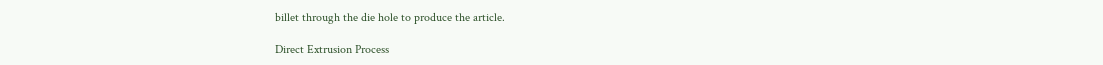billet through the die hole to produce the article.

Direct Extrusion Process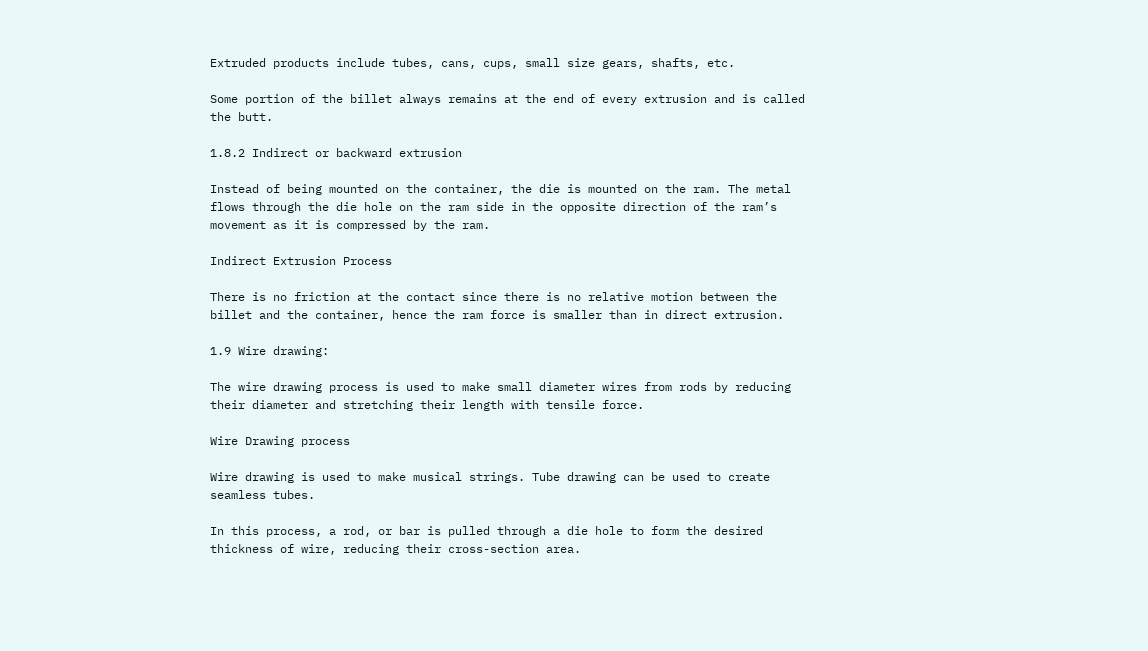Extruded products include tubes, cans, cups, small size gears, shafts, etc.

Some portion of the billet always remains at the end of every extrusion and is called the butt.

1.8.2 Indirect or backward extrusion

Instead of being mounted on the container, the die is mounted on the ram. The metal flows through the die hole on the ram side in the opposite direction of the ram’s movement as it is compressed by the ram.

Indirect Extrusion Process

There is no friction at the contact since there is no relative motion between the billet and the container, hence the ram force is smaller than in direct extrusion.

1.9 Wire drawing:

The wire drawing process is used to make small diameter wires from rods by reducing their diameter and stretching their length with tensile force.

Wire Drawing process

Wire drawing is used to make musical strings. Tube drawing can be used to create seamless tubes.

In this process, a rod, or bar is pulled through a die hole to form the desired thickness of wire, reducing their cross-section area.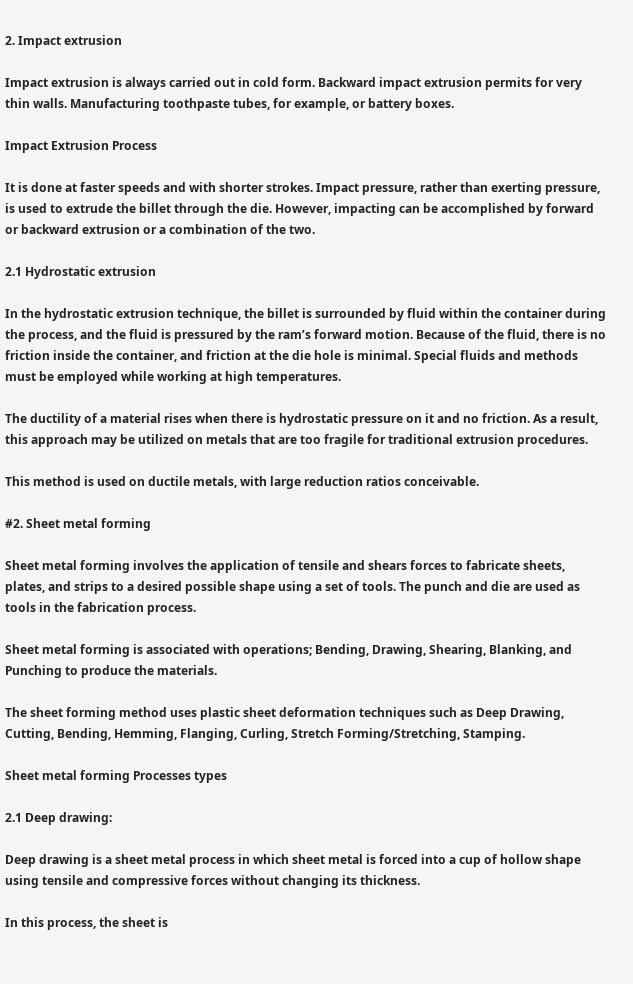2. Impact extrusion

Impact extrusion is always carried out in cold form. Backward impact extrusion permits for very thin walls. Manufacturing toothpaste tubes, for example, or battery boxes.

Impact Extrusion Process

It is done at faster speeds and with shorter strokes. Impact pressure, rather than exerting pressure, is used to extrude the billet through the die. However, impacting can be accomplished by forward or backward extrusion or a combination of the two.

2.1 Hydrostatic extrusion

In the hydrostatic extrusion technique, the billet is surrounded by fluid within the container during the process, and the fluid is pressured by the ram’s forward motion. Because of the fluid, there is no friction inside the container, and friction at the die hole is minimal. Special fluids and methods must be employed while working at high temperatures.

The ductility of a material rises when there is hydrostatic pressure on it and no friction. As a result, this approach may be utilized on metals that are too fragile for traditional extrusion procedures.

This method is used on ductile metals, with large reduction ratios conceivable.

#2. Sheet metal forming

Sheet metal forming involves the application of tensile and shears forces to fabricate sheets, plates, and strips to a desired possible shape using a set of tools. The punch and die are used as tools in the fabrication process.

Sheet metal forming is associated with operations; Bending, Drawing, Shearing, Blanking, and Punching to produce the materials.

The sheet forming method uses plastic sheet deformation techniques such as Deep Drawing, Cutting, Bending, Hemming, Flanging, Curling, Stretch Forming/Stretching, Stamping.

Sheet metal forming Processes types

2.1 Deep drawing:

Deep drawing is a sheet metal process in which sheet metal is forced into a cup of hollow shape using tensile and compressive forces without changing its thickness.

In this process, the sheet is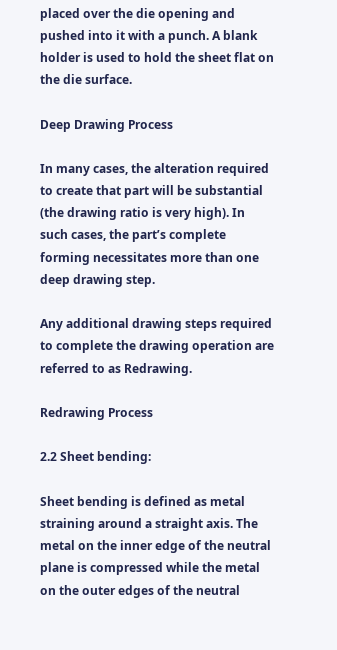placed over the die opening and pushed into it with a punch. A blank holder is used to hold the sheet flat on the die surface.

Deep Drawing Process

In many cases, the alteration required to create that part will be substantial (the drawing ratio is very high). In such cases, the part’s complete forming necessitates more than one deep drawing step.

Any additional drawing steps required to complete the drawing operation are referred to as Redrawing.

Redrawing Process

2.2 Sheet bending:

Sheet bending is defined as metal straining around a straight axis. The metal on the inner edge of the neutral plane is compressed while the metal on the outer edges of the neutral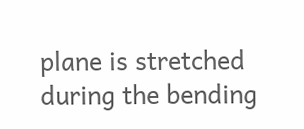plane is stretched during the bending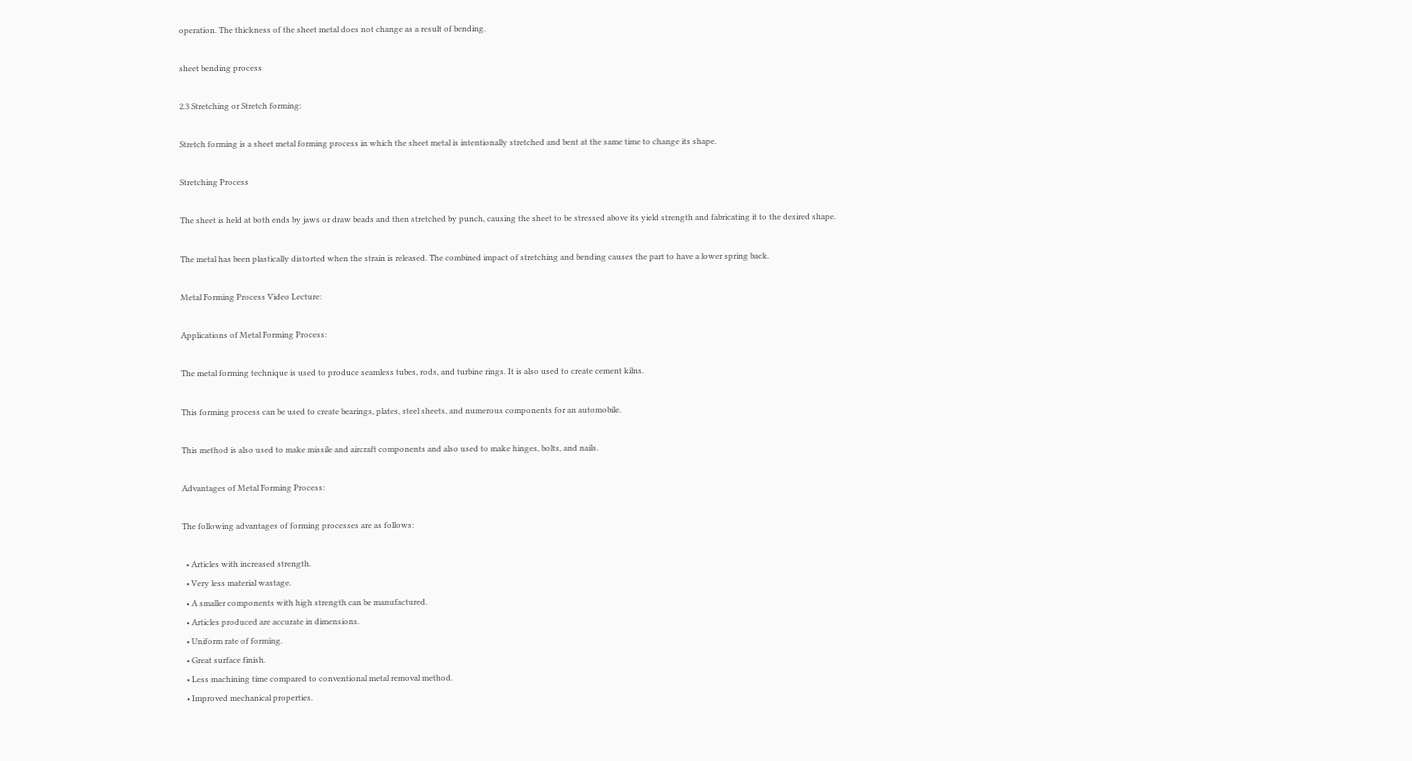operation. The thickness of the sheet metal does not change as a result of bending.

sheet bending process

2.3 Stretching or Stretch forming:

Stretch forming is a sheet metal forming process in which the sheet metal is intentionally stretched and bent at the same time to change its shape.

Stretching Process

The sheet is held at both ends by jaws or draw beads and then stretched by punch, causing the sheet to be stressed above its yield strength and fabricating it to the desired shape.

The metal has been plastically distorted when the strain is released. The combined impact of stretching and bending causes the part to have a lower spring back.

Metal Forming Process Video Lecture:

Applications of Metal Forming Process:

The metal forming technique is used to produce seamless tubes, rods, and turbine rings. It is also used to create cement kilns.

This forming process can be used to create bearings, plates, steel sheets, and numerous components for an automobile.

This method is also used to make missile and aircraft components and also used to make hinges, bolts, and nails.

Advantages of Metal Forming Process:

The following advantages of forming processes are as follows:

  • Articles with increased strength.
  • Very less material wastage.
  • A smaller components with high strength can be manufactured.
  • Articles produced are accurate in dimensions.
  • Uniform rate of forming.
  • Great surface finish.
  • Less machining time compared to conventional metal removal method.
  • Improved mechanical properties.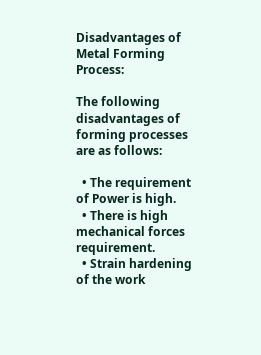Disadvantages of Metal Forming Process:

The following disadvantages of forming processes are as follows:

  • The requirement of Power is high.
  • There is high mechanical forces requirement.
  • Strain hardening of the work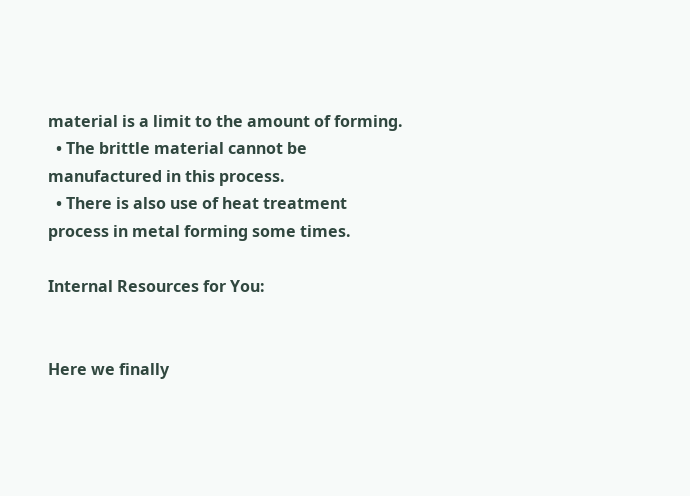material is a limit to the amount of forming.
  • The brittle material cannot be manufactured in this process.
  • There is also use of heat treatment process in metal forming some times.

Internal Resources for You:


Here we finally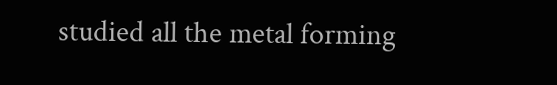studied all the metal forming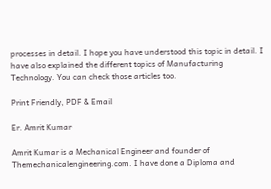processes in detail. I hope you have understood this topic in detail. I have also explained the different topics of Manufacturing Technology. You can check those articles too.

Print Friendly, PDF & Email

Er. Amrit Kumar

Amrit Kumar is a Mechanical Engineer and founder of Themechanicalengineering.com. I have done a Diploma and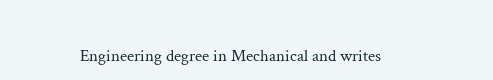Engineering degree in Mechanical and writes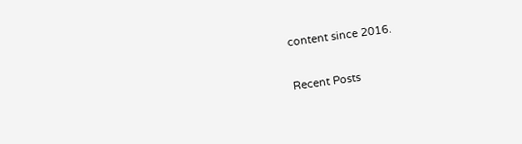content since 2016.

Recent Posts